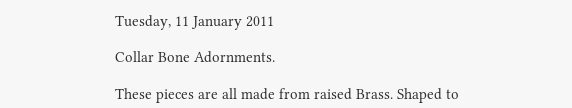Tuesday, 11 January 2011

Collar Bone Adornments.

These pieces are all made from raised Brass. Shaped to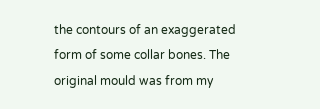the contours of an exaggerated form of some collar bones. The original mould was from my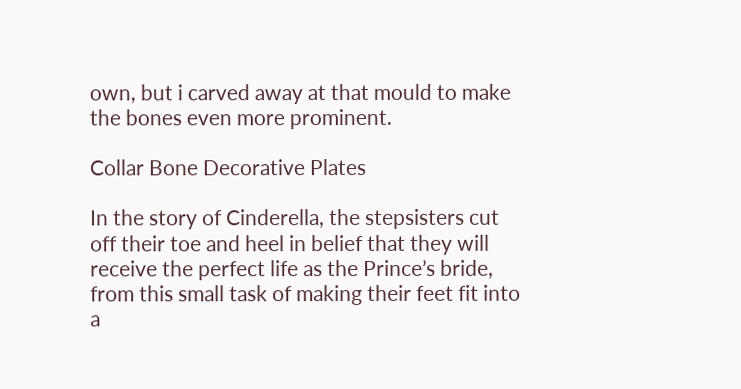own, but i carved away at that mould to make the bones even more prominent.

Collar Bone Decorative Plates

In the story of Cinderella, the stepsisters cut off their toe and heel in belief that they will receive the perfect life as the Prince’s bride, from this small task of making their feet fit into a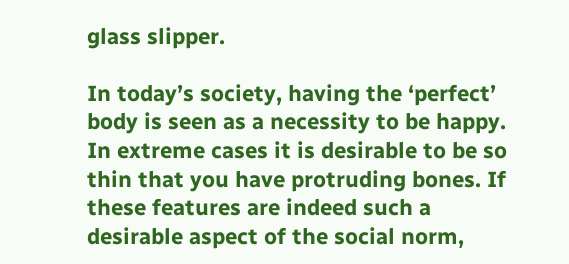glass slipper.

In today’s society, having the ‘perfect’ body is seen as a necessity to be happy. In extreme cases it is desirable to be so thin that you have protruding bones. If these features are indeed such a desirable aspect of the social norm,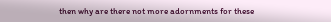then why are there not more adornments for these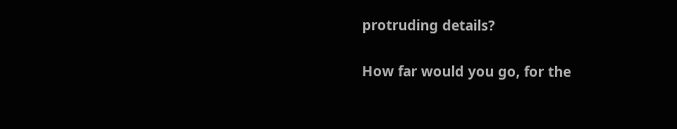protruding details?

How far would you go, for the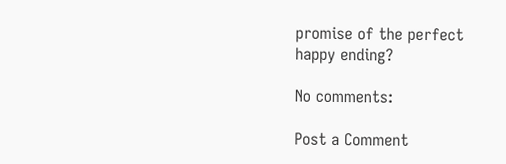promise of the perfect happy ending?

No comments:

Post a Comment